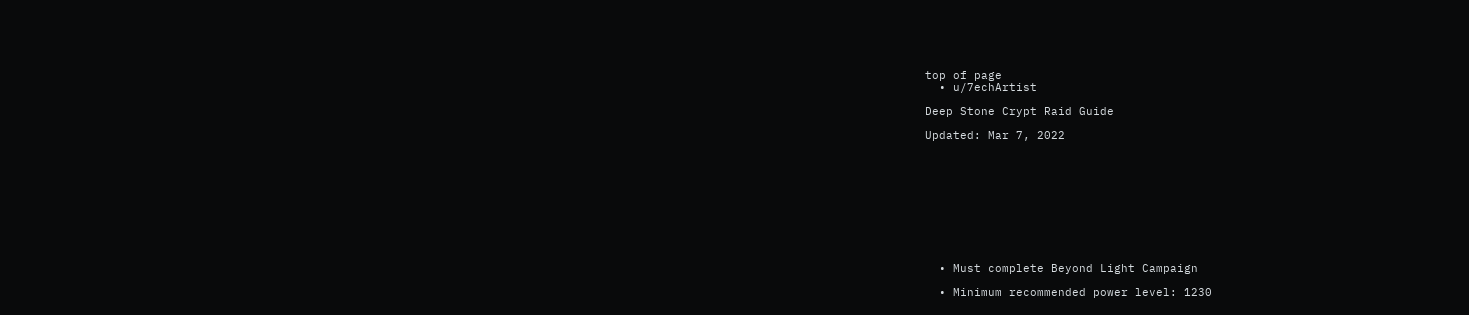top of page
  • u/7echArtist

Deep Stone Crypt Raid Guide

Updated: Mar 7, 2022










  • Must complete Beyond Light Campaign

  • Minimum recommended power level: 1230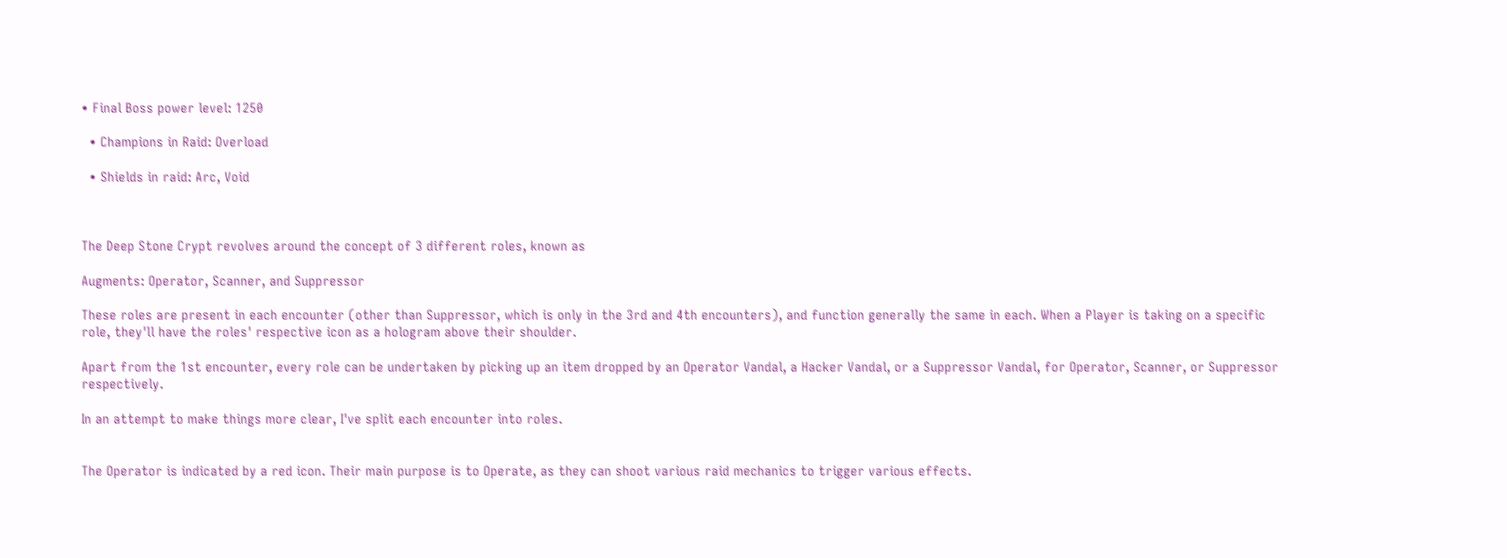• Final Boss power level: 1250

  • Champions in Raid: Overload

  • Shields in raid: Arc, Void



The Deep Stone Crypt revolves around the concept of 3 different roles, known as

Augments: Operator, Scanner, and Suppressor

These roles are present in each encounter (other than Suppressor, which is only in the 3rd and 4th encounters), and function generally the same in each. When a Player is taking on a specific role, they'll have the roles' respective icon as a hologram above their shoulder.

Apart from the 1st encounter, every role can be undertaken by picking up an item dropped by an Operator Vandal, a Hacker Vandal, or a Suppressor Vandal, for Operator, Scanner, or Suppressor respectively.

In an attempt to make things more clear, I've split each encounter into roles.


The Operator is indicated by a red icon. Their main purpose is to Operate, as they can shoot various raid mechanics to trigger various effects.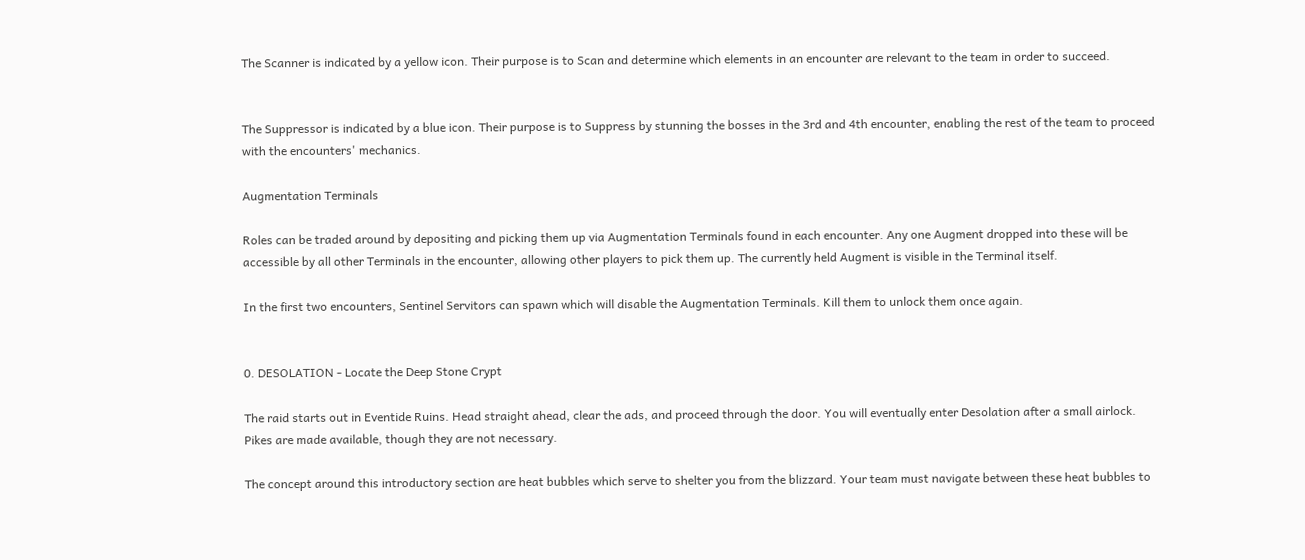The Scanner is indicated by a yellow icon. Their purpose is to Scan and determine which elements in an encounter are relevant to the team in order to succeed.


The Suppressor is indicated by a blue icon. Their purpose is to Suppress by stunning the bosses in the 3rd and 4th encounter, enabling the rest of the team to proceed with the encounters' mechanics.

Augmentation Terminals

Roles can be traded around by depositing and picking them up via Augmentation Terminals found in each encounter. Any one Augment dropped into these will be accessible by all other Terminals in the encounter, allowing other players to pick them up. The currently held Augment is visible in the Terminal itself.

In the first two encounters, Sentinel Servitors can spawn which will disable the Augmentation Terminals. Kill them to unlock them once again.


0. DESOLATION - Locate the Deep Stone Crypt

The raid starts out in Eventide Ruins. Head straight ahead, clear the ads, and proceed through the door. You will eventually enter Desolation after a small airlock. Pikes are made available, though they are not necessary.

The concept around this introductory section are heat bubbles which serve to shelter you from the blizzard. Your team must navigate between these heat bubbles to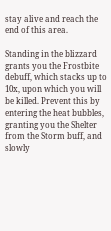stay alive and reach the end of this area.

Standing in the blizzard grants you the Frostbite debuff, which stacks up to 10x, upon which you will be killed. Prevent this by entering the heat bubbles, granting you the Shelter from the Storm buff, and slowly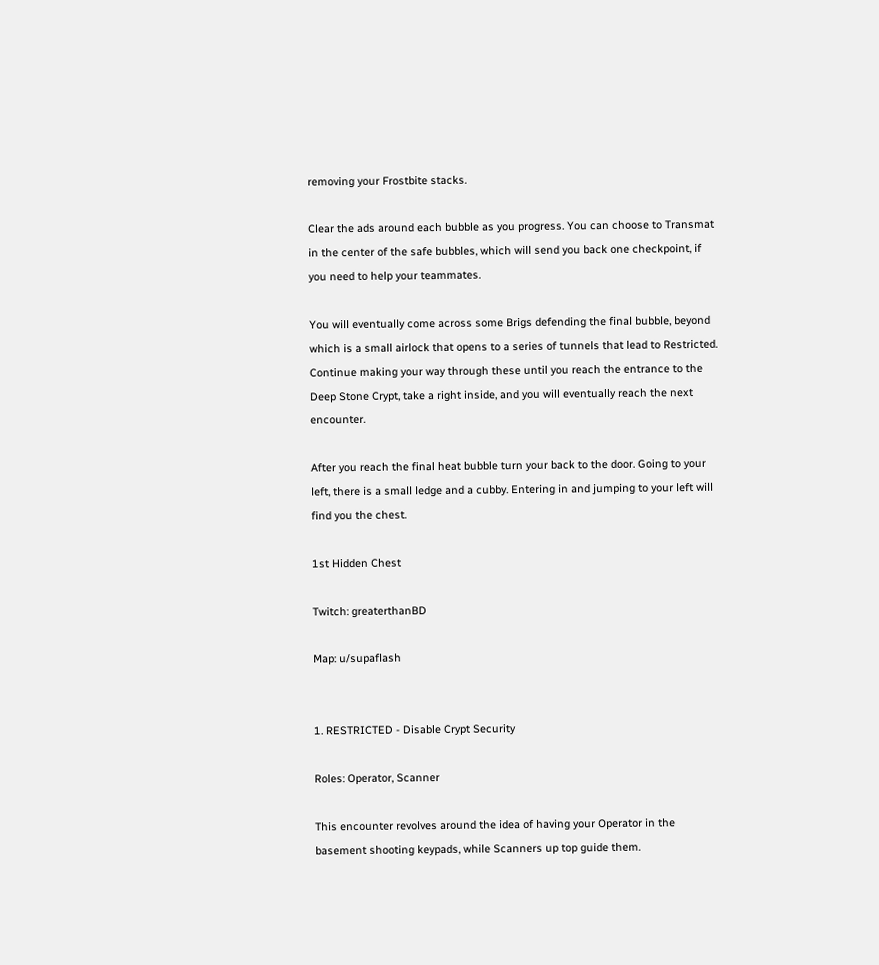removing your Frostbite stacks.

Clear the ads around each bubble as you progress. You can choose to Transmat in the center of the safe bubbles, which will send you back one checkpoint, if you need to help your teammates.

You will eventually come across some Brigs defending the final bubble, beyond which is a small airlock that opens to a series of tunnels that lead to Restricted. Continue making your way through these until you reach the entrance to the Deep Stone Crypt, take a right inside, and you will eventually reach the next encounter.

After you reach the final heat bubble turn your back to the door. Going to your left, there is a small ledge and a cubby. Entering in and jumping to your left will find you the chest.

1st Hidden Chest

Twitch: greaterthanBD

Map: u/supaflash


1. RESTRICTED - Disable Crypt Security

Roles: Operator, Scanner

This encounter revolves around the idea of having your Operator in the basement shooting keypads, while Scanners up top guide them.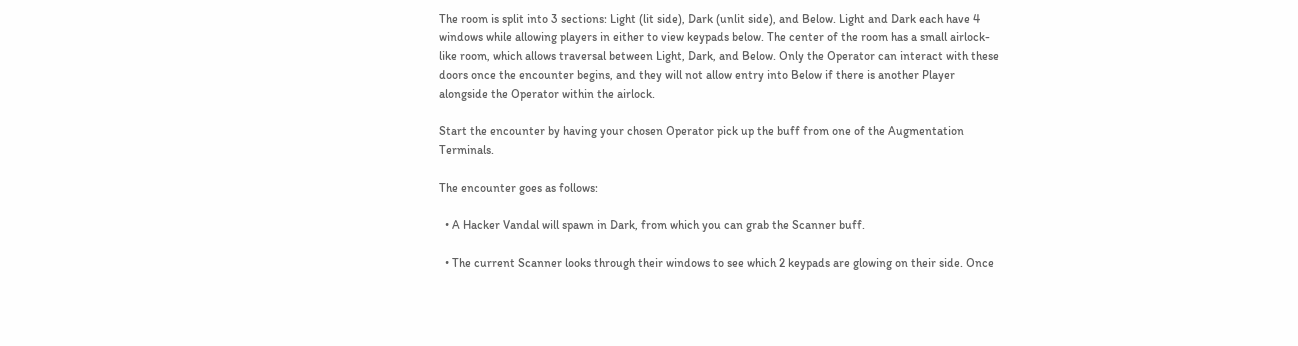The room is split into 3 sections: Light (lit side), Dark (unlit side), and Below. Light and Dark each have 4 windows while allowing players in either to view keypads below. The center of the room has a small airlock-like room, which allows traversal between Light, Dark, and Below. Only the Operator can interact with these doors once the encounter begins, and they will not allow entry into Below if there is another Player alongside the Operator within the airlock.

Start the encounter by having your chosen Operator pick up the buff from one of the Augmentation Terminals.

The encounter goes as follows:

  • A Hacker Vandal will spawn in Dark, from which you can grab the Scanner buff.

  • The current Scanner looks through their windows to see which 2 keypads are glowing on their side. Once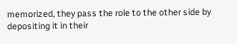memorized, they pass the role to the other side by depositing it in their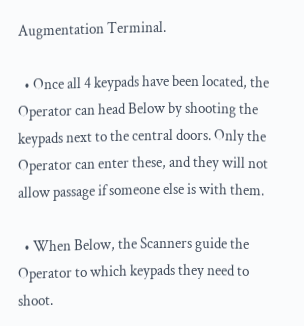Augmentation Terminal.

  • Once all 4 keypads have been located, the Operator can head Below by shooting the keypads next to the central doors. Only the Operator can enter these, and they will not allow passage if someone else is with them.

  • When Below, the Scanners guide the Operator to which keypads they need to shoot.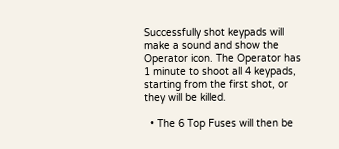Successfully shot keypads will make a sound and show the Operator icon. The Operator has 1 minute to shoot all 4 keypads, starting from the first shot, or they will be killed.

  • The 6 Top Fuses will then be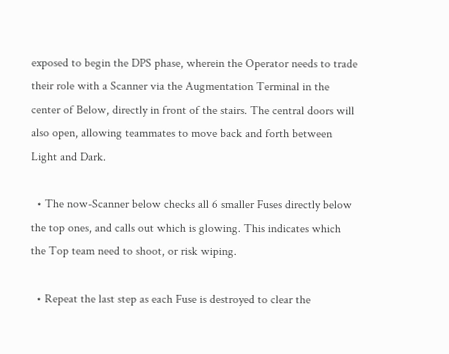exposed to begin the DPS phase, wherein the Operator needs to trade their role with a Scanner via the Augmentation Terminal in the center of Below, directly in front of the stairs. The central doors will also open, allowing teammates to move back and forth between Light and Dark.

  • The now-Scanner below checks all 6 smaller Fuses directly below the top ones, and calls out which is glowing. This indicates which the Top team need to shoot, or risk wiping.

  • Repeat the last step as each Fuse is destroyed to clear the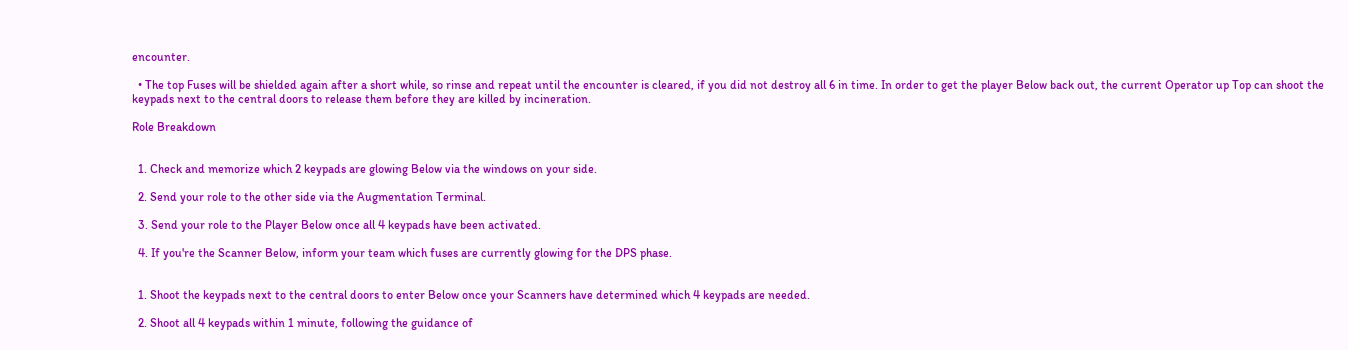encounter.

  • The top Fuses will be shielded again after a short while, so rinse and repeat until the encounter is cleared, if you did not destroy all 6 in time. In order to get the player Below back out, the current Operator up Top can shoot the keypads next to the central doors to release them before they are killed by incineration.

Role Breakdown


  1. Check and memorize which 2 keypads are glowing Below via the windows on your side.

  2. Send your role to the other side via the Augmentation Terminal.

  3. Send your role to the Player Below once all 4 keypads have been activated.

  4. If you're the Scanner Below, inform your team which fuses are currently glowing for the DPS phase.


  1. Shoot the keypads next to the central doors to enter Below once your Scanners have determined which 4 keypads are needed.

  2. Shoot all 4 keypads within 1 minute, following the guidance of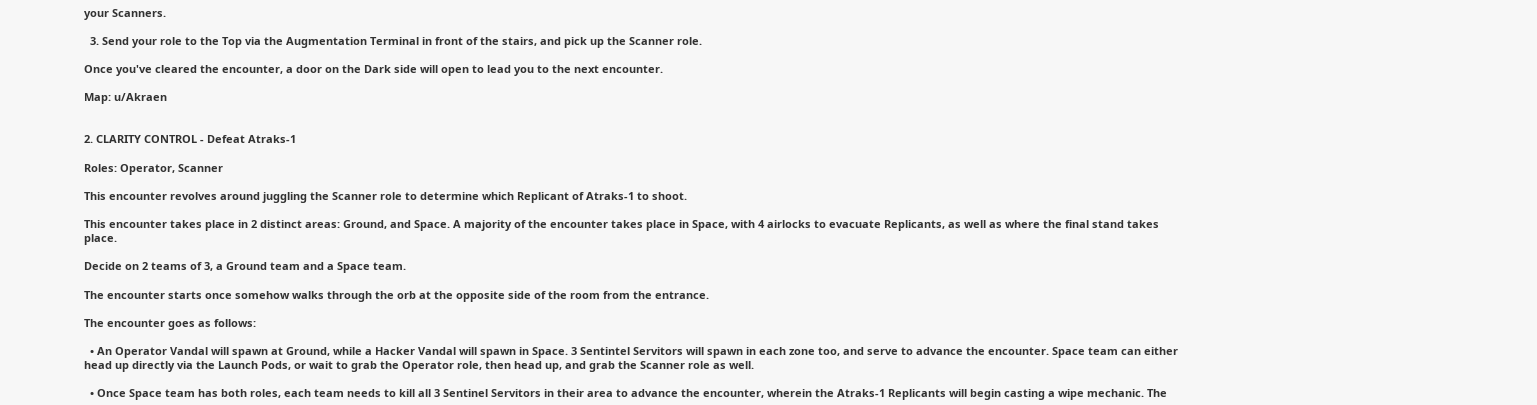your Scanners.

  3. Send your role to the Top via the Augmentation Terminal in front of the stairs, and pick up the Scanner role.

Once you've cleared the encounter, a door on the Dark side will open to lead you to the next encounter.

Map: u/Akraen


2. CLARITY CONTROL - Defeat Atraks-1

Roles: Operator, Scanner

This encounter revolves around juggling the Scanner role to determine which Replicant of Atraks-1 to shoot.

This encounter takes place in 2 distinct areas: Ground, and Space. A majority of the encounter takes place in Space, with 4 airlocks to evacuate Replicants, as well as where the final stand takes place.

Decide on 2 teams of 3, a Ground team and a Space team.

The encounter starts once somehow walks through the orb at the opposite side of the room from the entrance.

The encounter goes as follows:

  • An Operator Vandal will spawn at Ground, while a Hacker Vandal will spawn in Space. 3 Sentintel Servitors will spawn in each zone too, and serve to advance the encounter. Space team can either head up directly via the Launch Pods, or wait to grab the Operator role, then head up, and grab the Scanner role as well.

  • Once Space team has both roles, each team needs to kill all 3 Sentinel Servitors in their area to advance the encounter, wherein the Atraks-1 Replicants will begin casting a wipe mechanic. The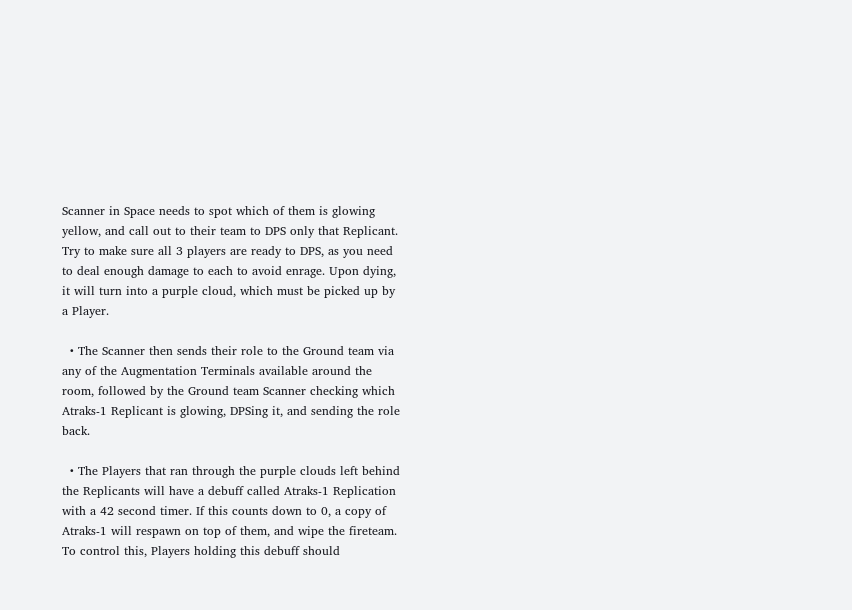Scanner in Space needs to spot which of them is glowing yellow, and call out to their team to DPS only that Replicant. Try to make sure all 3 players are ready to DPS, as you need to deal enough damage to each to avoid enrage. Upon dying, it will turn into a purple cloud, which must be picked up by a Player.

  • The Scanner then sends their role to the Ground team via any of the Augmentation Terminals available around the room, followed by the Ground team Scanner checking which Atraks-1 Replicant is glowing, DPSing it, and sending the role back.

  • The Players that ran through the purple clouds left behind the Replicants will have a debuff called Atraks-1 Replication with a 42 second timer. If this counts down to 0, a copy of Atraks-1 will respawn on top of them, and wipe the fireteam. To control this, Players holding this debuff should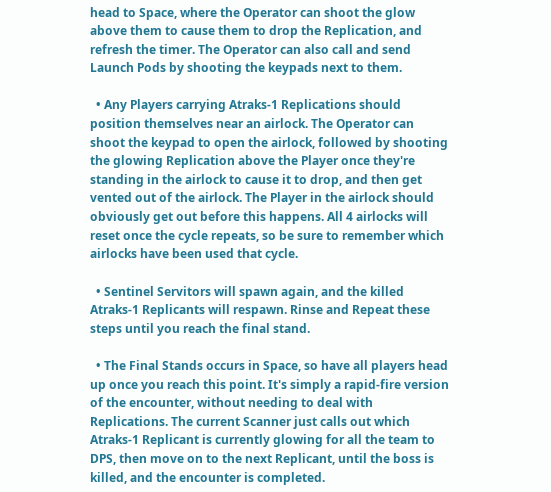head to Space, where the Operator can shoot the glow above them to cause them to drop the Replication, and refresh the timer. The Operator can also call and send Launch Pods by shooting the keypads next to them.

  • Any Players carrying Atraks-1 Replications should position themselves near an airlock. The Operator can shoot the keypad to open the airlock, followed by shooting the glowing Replication above the Player once they're standing in the airlock to cause it to drop, and then get vented out of the airlock. The Player in the airlock should obviously get out before this happens. All 4 airlocks will reset once the cycle repeats, so be sure to remember which airlocks have been used that cycle.

  • Sentinel Servitors will spawn again, and the killed Atraks-1 Replicants will respawn. Rinse and Repeat these steps until you reach the final stand.

  • The Final Stands occurs in Space, so have all players head up once you reach this point. It's simply a rapid-fire version of the encounter, without needing to deal with Replications. The current Scanner just calls out which Atraks-1 Replicant is currently glowing for all the team to DPS, then move on to the next Replicant, until the boss is killed, and the encounter is completed.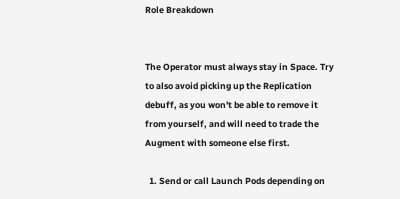Role Breakdown


The Operator must always stay in Space. Try to also avoid picking up the Replication debuff, as you won't be able to remove it from yourself, and will need to trade the Augment with someone else first.

  1. Send or call Launch Pods depending on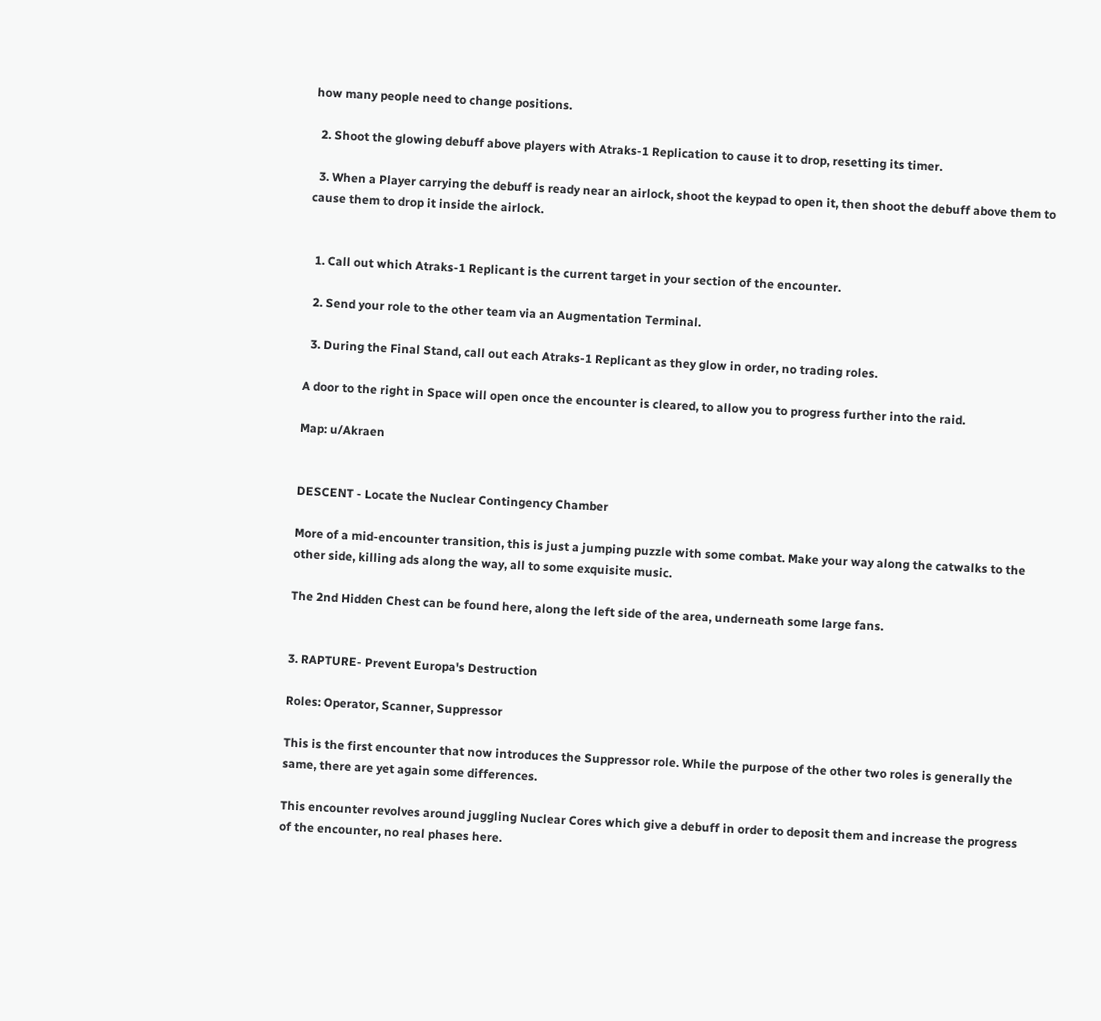how many people need to change positions.

  2. Shoot the glowing debuff above players with Atraks-1 Replication to cause it to drop, resetting its timer.

  3. When a Player carrying the debuff is ready near an airlock, shoot the keypad to open it, then shoot the debuff above them to cause them to drop it inside the airlock.


  1. Call out which Atraks-1 Replicant is the current target in your section of the encounter.

  2. Send your role to the other team via an Augmentation Terminal.

  3. During the Final Stand, call out each Atraks-1 Replicant as they glow in order, no trading roles.

A door to the right in Space will open once the encounter is cleared, to allow you to progress further into the raid.

Map: u/Akraen


DESCENT - Locate the Nuclear Contingency Chamber

More of a mid-encounter transition, this is just a jumping puzzle with some combat. Make your way along the catwalks to the other side, killing ads along the way, all to some exquisite music.

The 2nd Hidden Chest can be found here, along the left side of the area, underneath some large fans.


3. RAPTURE- Prevent Europa's Destruction

Roles: Operator, Scanner, Suppressor

This is the first encounter that now introduces the Suppressor role. While the purpose of the other two roles is generally the same, there are yet again some differences.

This encounter revolves around juggling Nuclear Cores which give a debuff in order to deposit them and increase the progress of the encounter, no real phases here.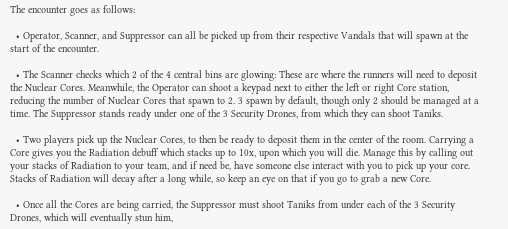The encounter goes as follows:

  • Operator, Scanner, and Suppressor can all be picked up from their respective Vandals that will spawn at the start of the encounter.

  • The Scanner checks which 2 of the 4 central bins are glowing: These are where the runners will need to deposit the Nuclear Cores. Meanwhile, the Operator can shoot a keypad next to either the left or right Core station, reducing the number of Nuclear Cores that spawn to 2. 3 spawn by default, though only 2 should be managed at a time. The Suppressor stands ready under one of the 3 Security Drones, from which they can shoot Taniks.

  • Two players pick up the Nuclear Cores, to then be ready to deposit them in the center of the room. Carrying a Core gives you the Radiation debuff which stacks up to 10x, upon which you will die. Manage this by calling out your stacks of Radiation to your team, and if need be, have someone else interact with you to pick up your core. Stacks of Radiation will decay after a long while, so keep an eye on that if you go to grab a new Core.

  • Once all the Cores are being carried, the Suppressor must shoot Taniks from under each of the 3 Security Drones, which will eventually stun him,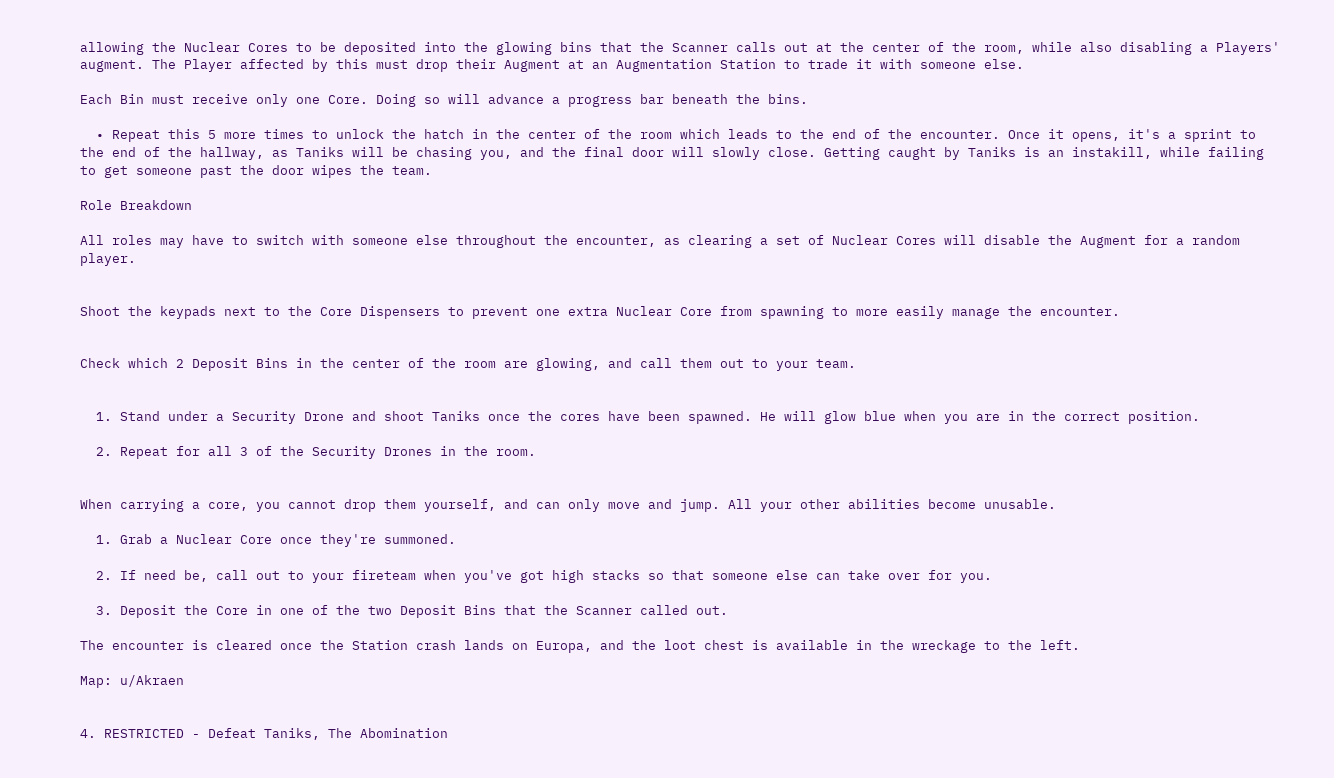allowing the Nuclear Cores to be deposited into the glowing bins that the Scanner calls out at the center of the room, while also disabling a Players' augment. The Player affected by this must drop their Augment at an Augmentation Station to trade it with someone else.

Each Bin must receive only one Core. Doing so will advance a progress bar beneath the bins.

  • Repeat this 5 more times to unlock the hatch in the center of the room which leads to the end of the encounter. Once it opens, it's a sprint to the end of the hallway, as Taniks will be chasing you, and the final door will slowly close. Getting caught by Taniks is an instakill, while failing to get someone past the door wipes the team.

Role Breakdown

All roles may have to switch with someone else throughout the encounter, as clearing a set of Nuclear Cores will disable the Augment for a random player.


Shoot the keypads next to the Core Dispensers to prevent one extra Nuclear Core from spawning to more easily manage the encounter.


Check which 2 Deposit Bins in the center of the room are glowing, and call them out to your team.


  1. Stand under a Security Drone and shoot Taniks once the cores have been spawned. He will glow blue when you are in the correct position.

  2. Repeat for all 3 of the Security Drones in the room.


When carrying a core, you cannot drop them yourself, and can only move and jump. All your other abilities become unusable.

  1. Grab a Nuclear Core once they're summoned.

  2. If need be, call out to your fireteam when you've got high stacks so that someone else can take over for you.

  3. Deposit the Core in one of the two Deposit Bins that the Scanner called out.

The encounter is cleared once the Station crash lands on Europa, and the loot chest is available in the wreckage to the left.

Map: u/Akraen


4. RESTRICTED - Defeat Taniks, The Abomination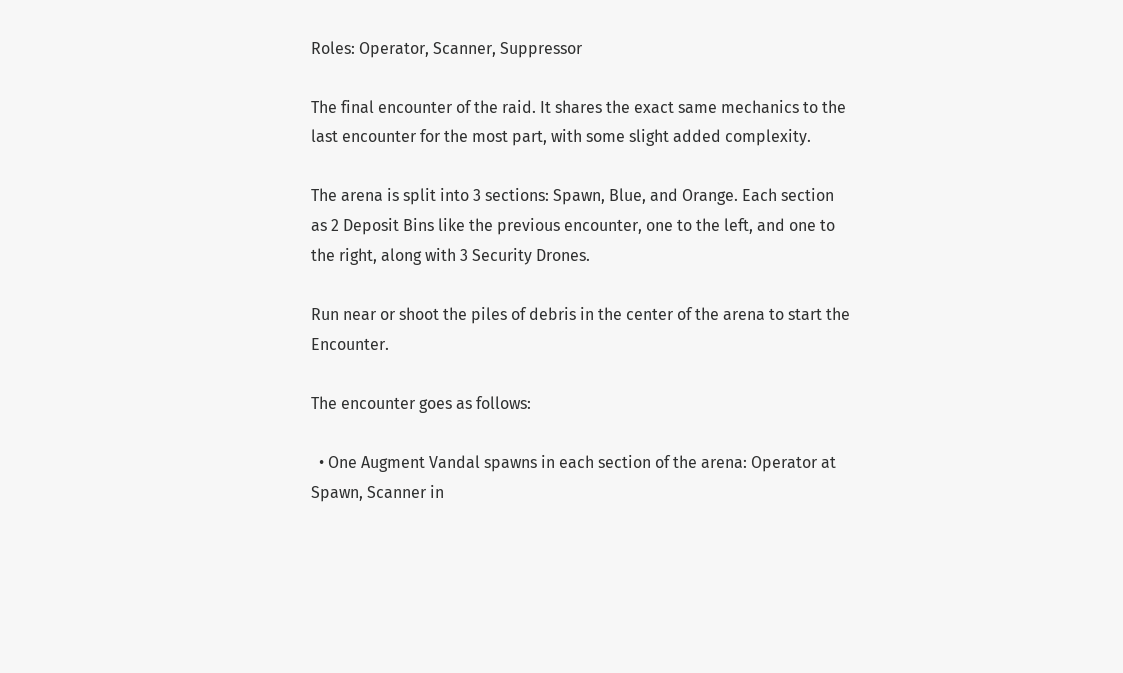Roles: Operator, Scanner, Suppressor

The final encounter of the raid. It shares the exact same mechanics to the last encounter for the most part, with some slight added complexity.

The arena is split into 3 sections: Spawn, Blue, and Orange. Each section as 2 Deposit Bins like the previous encounter, one to the left, and one to the right, along with 3 Security Drones.

Run near or shoot the piles of debris in the center of the arena to start the Encounter.

The encounter goes as follows:

  • One Augment Vandal spawns in each section of the arena: Operator at Spawn, Scanner in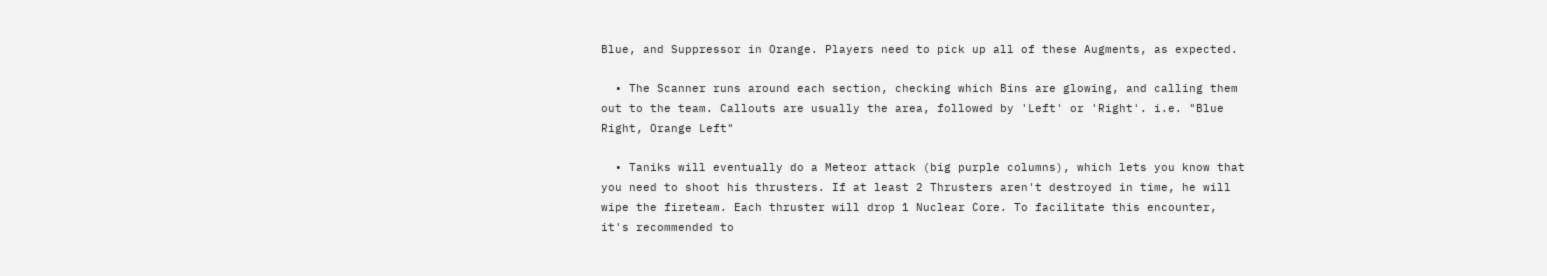Blue, and Suppressor in Orange. Players need to pick up all of these Augments, as expected.

  • The Scanner runs around each section, checking which Bins are glowing, and calling them out to the team. Callouts are usually the area, followed by 'Left' or 'Right'. i.e. "Blue Right, Orange Left"

  • Taniks will eventually do a Meteor attack (big purple columns), which lets you know that you need to shoot his thrusters. If at least 2 Thrusters aren't destroyed in time, he will wipe the fireteam. Each thruster will drop 1 Nuclear Core. To facilitate this encounter, it's recommended to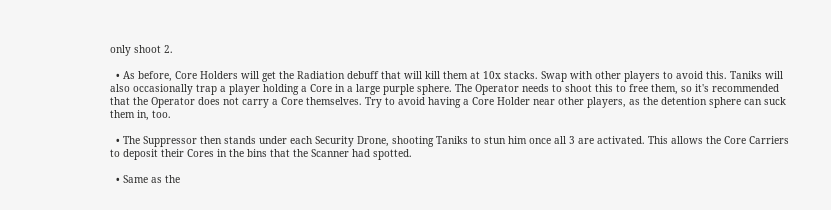only shoot 2.

  • As before, Core Holders will get the Radiation debuff that will kill them at 10x stacks. Swap with other players to avoid this. Taniks will also occasionally trap a player holding a Core in a large purple sphere. The Operator needs to shoot this to free them, so it's recommended that the Operator does not carry a Core themselves. Try to avoid having a Core Holder near other players, as the detention sphere can suck them in, too.

  • The Suppressor then stands under each Security Drone, shooting Taniks to stun him once all 3 are activated. This allows the Core Carriers to deposit their Cores in the bins that the Scanner had spotted.

  • Same as the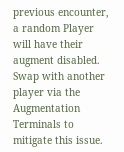previous encounter, a random Player will have their augment disabled. Swap with another player via the Augmentation Terminals to mitigate this issue.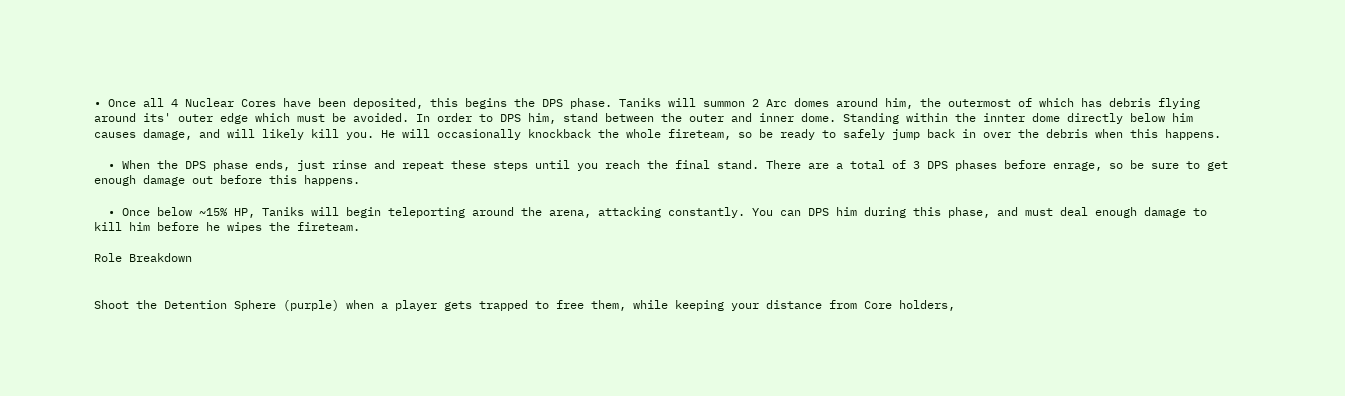• Once all 4 Nuclear Cores have been deposited, this begins the DPS phase. Taniks will summon 2 Arc domes around him, the outermost of which has debris flying around its' outer edge which must be avoided. In order to DPS him, stand between the outer and inner dome. Standing within the innter dome directly below him causes damage, and will likely kill you. He will occasionally knockback the whole fireteam, so be ready to safely jump back in over the debris when this happens.

  • When the DPS phase ends, just rinse and repeat these steps until you reach the final stand. There are a total of 3 DPS phases before enrage, so be sure to get enough damage out before this happens.

  • Once below ~15% HP, Taniks will begin teleporting around the arena, attacking constantly. You can DPS him during this phase, and must deal enough damage to kill him before he wipes the fireteam.

Role Breakdown


Shoot the Detention Sphere (purple) when a player gets trapped to free them, while keeping your distance from Core holders,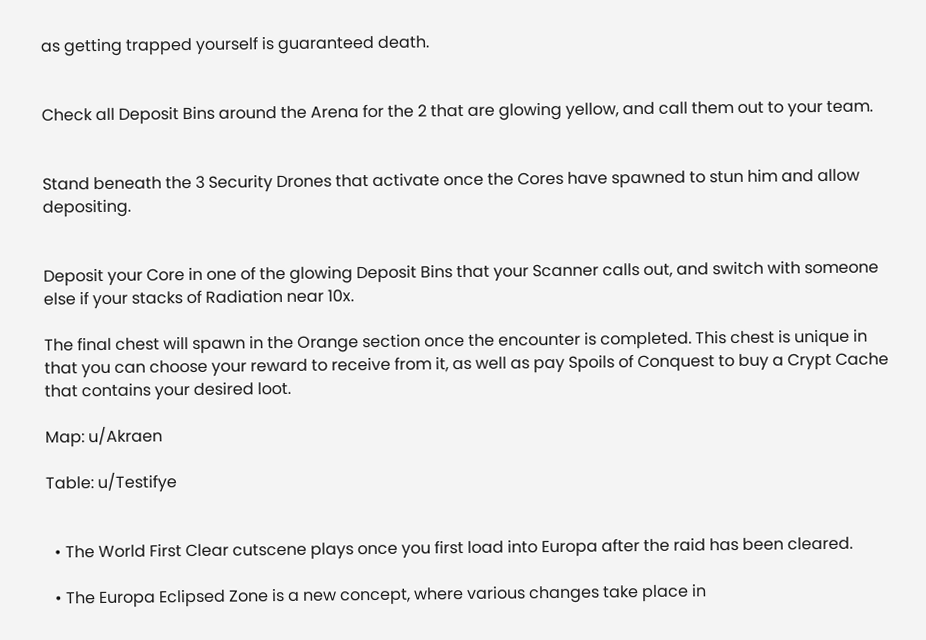as getting trapped yourself is guaranteed death.


Check all Deposit Bins around the Arena for the 2 that are glowing yellow, and call them out to your team.


Stand beneath the 3 Security Drones that activate once the Cores have spawned to stun him and allow depositing.


Deposit your Core in one of the glowing Deposit Bins that your Scanner calls out, and switch with someone else if your stacks of Radiation near 10x.

The final chest will spawn in the Orange section once the encounter is completed. This chest is unique in that you can choose your reward to receive from it, as well as pay Spoils of Conquest to buy a Crypt Cache that contains your desired loot.

Map: u/Akraen

Table: u/Testifye


  • The World First Clear cutscene plays once you first load into Europa after the raid has been cleared.

  • The Europa Eclipsed Zone is a new concept, where various changes take place in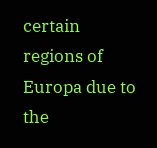certain regions of Europa due to the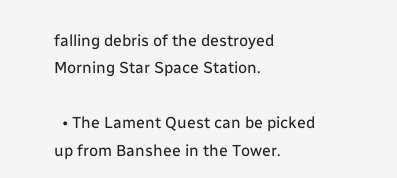falling debris of the destroyed Morning Star Space Station.

  • The Lament Quest can be picked up from Banshee in the Tower.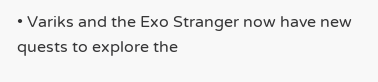• Variks and the Exo Stranger now have new quests to explore the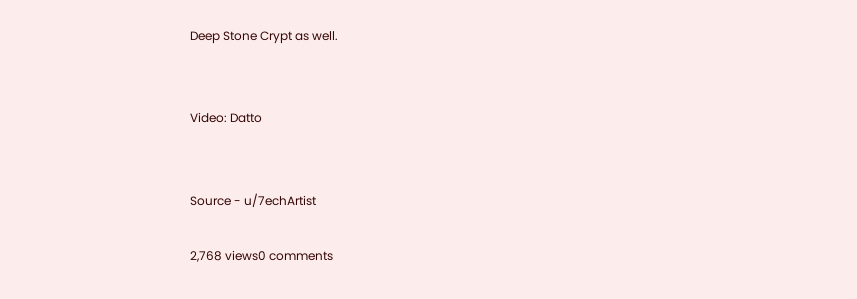Deep Stone Crypt as well.


Video: Datto


Source - u/7echArtist

2,768 views0 comments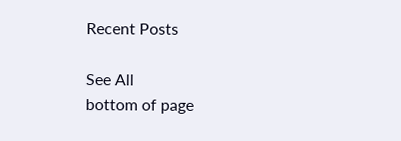Recent Posts

See All
bottom of page